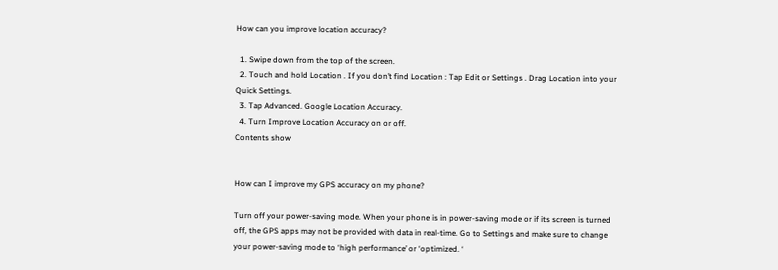How can you improve location accuracy?

  1. Swipe down from the top of the screen.
  2. Touch and hold Location . If you don’t find Location : Tap Edit or Settings . Drag Location into your Quick Settings.
  3. Tap Advanced. Google Location Accuracy.
  4. Turn Improve Location Accuracy on or off.
Contents show


How can I improve my GPS accuracy on my phone?

Turn off your power-saving mode. When your phone is in power-saving mode or if its screen is turned off, the GPS apps may not be provided with data in real-time. Go to Settings and make sure to change your power-saving mode to ‘high performance’ or ‘optimized. ‘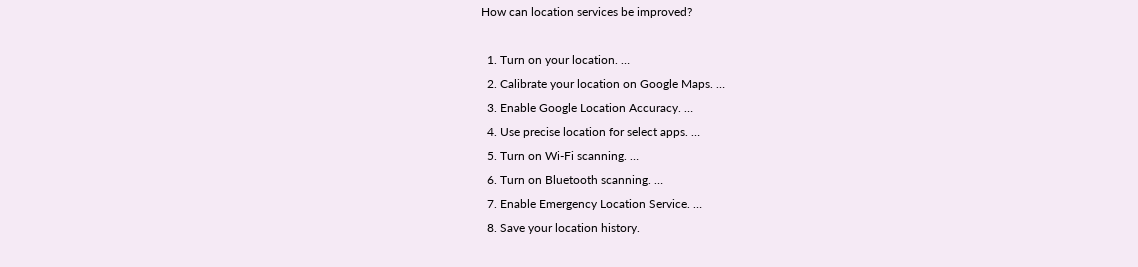How can location services be improved?

  1. Turn on your location. …
  2. Calibrate your location on Google Maps. …
  3. Enable Google Location Accuracy. …
  4. Use precise location for select apps. …
  5. Turn on Wi-Fi scanning. …
  6. Turn on Bluetooth scanning. …
  7. Enable Emergency Location Service. …
  8. Save your location history.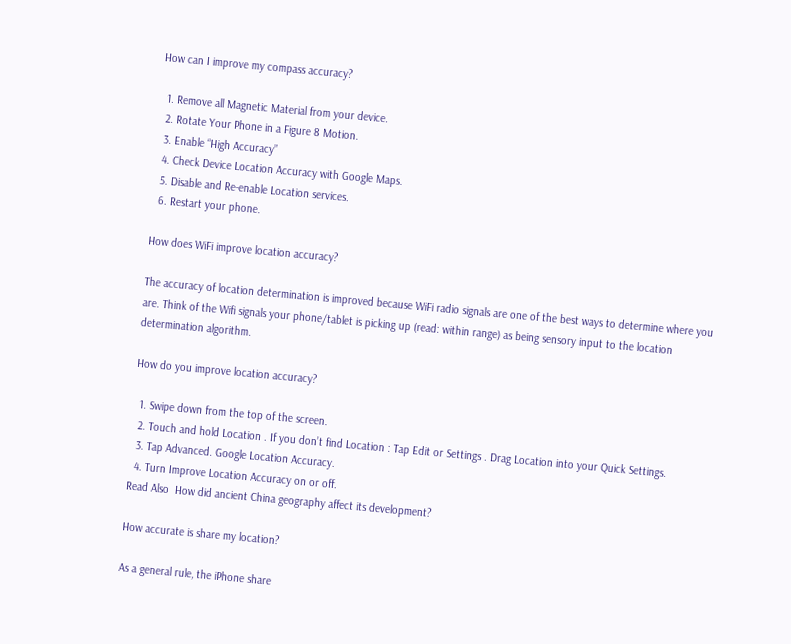How can I improve my compass accuracy?

  1. Remove all Magnetic Material from your device.
  2. Rotate Your Phone in a Figure 8 Motion.
  3. Enable “High Accuracy”
  4. Check Device Location Accuracy with Google Maps.
  5. Disable and Re-enable Location services.
  6. Restart your phone.

How does WiFi improve location accuracy?

The accuracy of location determination is improved because WiFi radio signals are one of the best ways to determine where you are. Think of the Wifi signals your phone/tablet is picking up (read: within range) as being sensory input to the location determination algorithm.

How do you improve location accuracy?

  1. Swipe down from the top of the screen.
  2. Touch and hold Location . If you don’t find Location : Tap Edit or Settings . Drag Location into your Quick Settings.
  3. Tap Advanced. Google Location Accuracy.
  4. Turn Improve Location Accuracy on or off.
Read Also  How did ancient China geography affect its development?

How accurate is share my location?

As a general rule, the iPhone share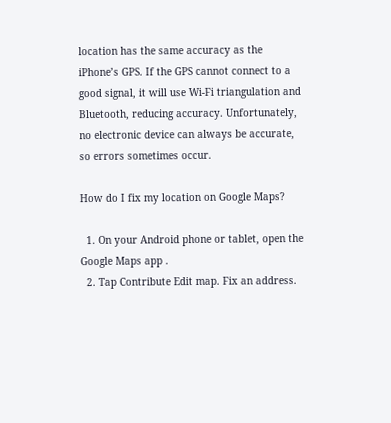location has the same accuracy as the iPhone’s GPS. If the GPS cannot connect to a good signal, it will use Wi-Fi triangulation and Bluetooth, reducing accuracy. Unfortunately, no electronic device can always be accurate, so errors sometimes occur.

How do I fix my location on Google Maps?

  1. On your Android phone or tablet, open the Google Maps app .
  2. Tap Contribute Edit map. Fix an address.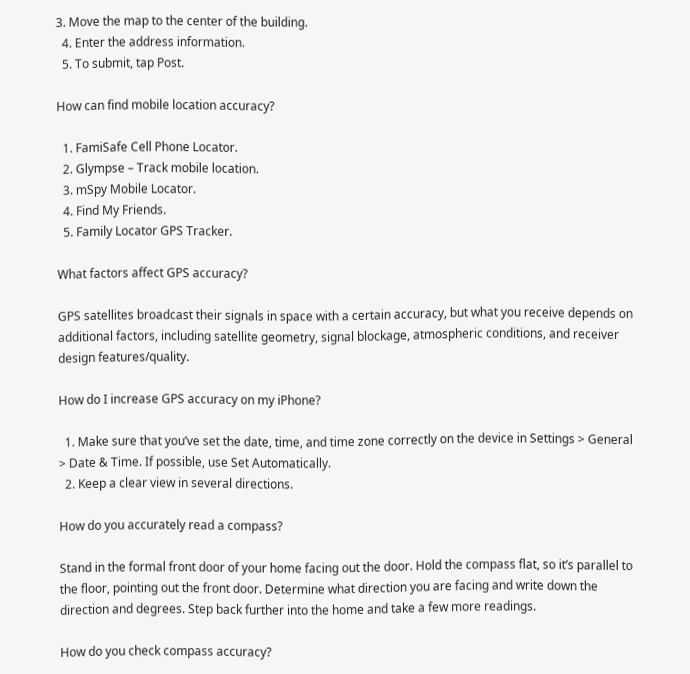3. Move the map to the center of the building.
  4. Enter the address information.
  5. To submit, tap Post.

How can find mobile location accuracy?

  1. FamiSafe Cell Phone Locator.
  2. Glympse – Track mobile location.
  3. mSpy Mobile Locator.
  4. Find My Friends.
  5. Family Locator GPS Tracker.

What factors affect GPS accuracy?

GPS satellites broadcast their signals in space with a certain accuracy, but what you receive depends on additional factors, including satellite geometry, signal blockage, atmospheric conditions, and receiver design features/quality.

How do I increase GPS accuracy on my iPhone?

  1. Make sure that you’ve set the date, time, and time zone correctly on the device in Settings > General > Date & Time. If possible, use Set Automatically.
  2. Keep a clear view in several directions.

How do you accurately read a compass?

Stand in the formal front door of your home facing out the door. Hold the compass flat, so it’s parallel to the floor, pointing out the front door. Determine what direction you are facing and write down the direction and degrees. Step back further into the home and take a few more readings.

How do you check compass accuracy?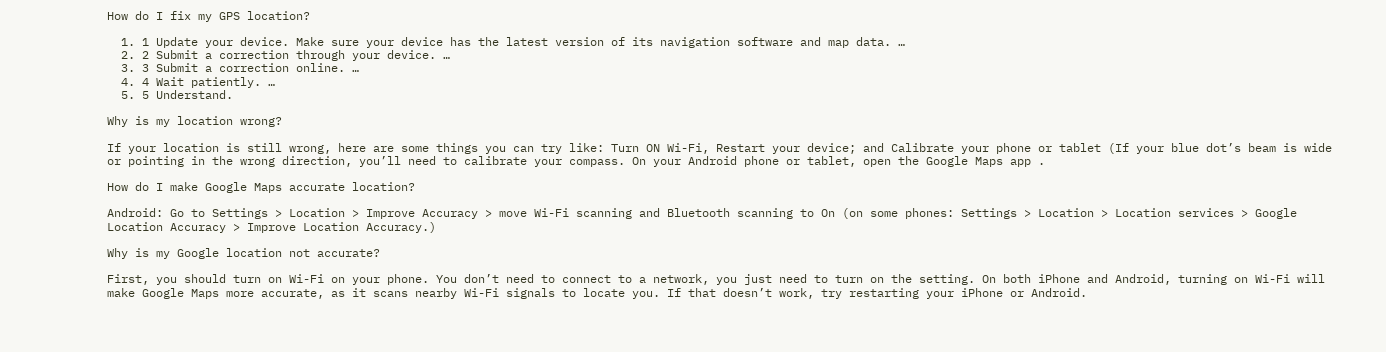How do I fix my GPS location?

  1. 1 Update your device. Make sure your device has the latest version of its navigation software and map data. …
  2. 2 Submit a correction through your device. …
  3. 3 Submit a correction online. …
  4. 4 Wait patiently. …
  5. 5 Understand.

Why is my location wrong?

If your location is still wrong, here are some things you can try like: Turn ON Wi-Fi, Restart your device; and Calibrate your phone or tablet (If your blue dot’s beam is wide or pointing in the wrong direction, you’ll need to calibrate your compass. On your Android phone or tablet, open the Google Maps app .

How do I make Google Maps accurate location?

Android: Go to Settings > Location > Improve Accuracy > move Wi-Fi scanning and Bluetooth scanning to On (on some phones: Settings > Location > Location services > Google Location Accuracy > Improve Location Accuracy.)

Why is my Google location not accurate?

First, you should turn on Wi-Fi on your phone. You don’t need to connect to a network, you just need to turn on the setting. On both iPhone and Android, turning on Wi-Fi will make Google Maps more accurate, as it scans nearby Wi-Fi signals to locate you. If that doesn’t work, try restarting your iPhone or Android.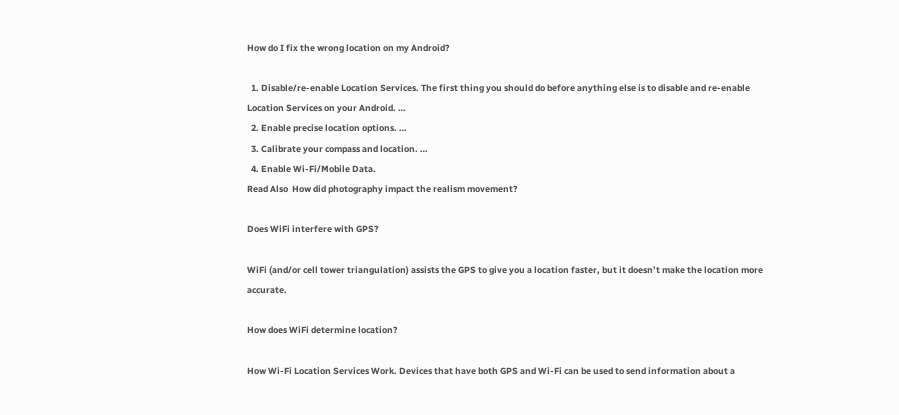How do I fix the wrong location on my Android?

  1. Disable/re-enable Location Services. The first thing you should do before anything else is to disable and re-enable Location Services on your Android. …
  2. Enable precise location options. …
  3. Calibrate your compass and location. …
  4. Enable Wi-Fi/Mobile Data.
Read Also  How did photography impact the realism movement?

Does WiFi interfere with GPS?

WiFi (and/or cell tower triangulation) assists the GPS to give you a location faster, but it doesn’t make the location more accurate.

How does WiFi determine location?

How Wi-Fi Location Services Work. Devices that have both GPS and Wi-Fi can be used to send information about a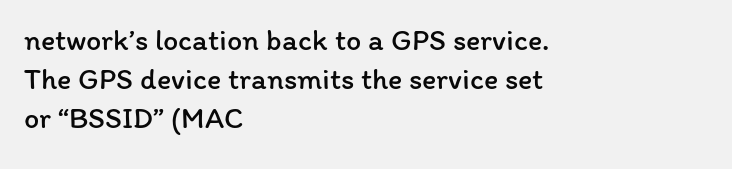network’s location back to a GPS service. The GPS device transmits the service set or “BSSID” (MAC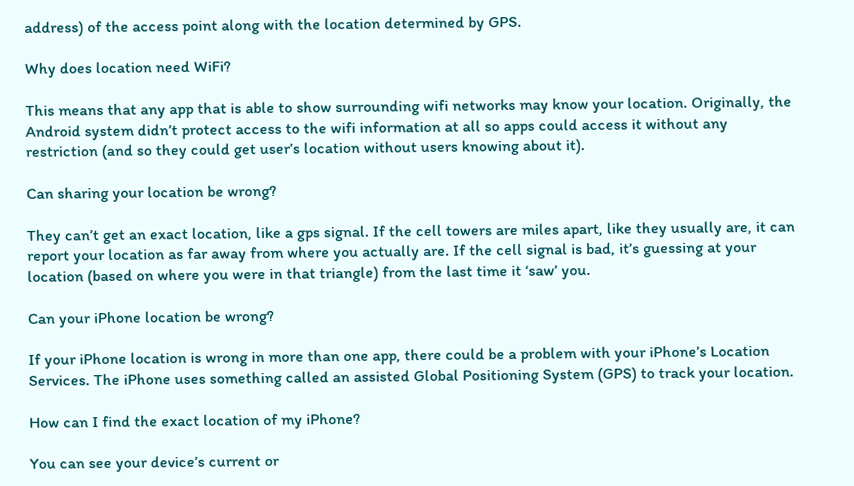address) of the access point along with the location determined by GPS.

Why does location need WiFi?

This means that any app that is able to show surrounding wifi networks may know your location. Originally, the Android system didn’t protect access to the wifi information at all so apps could access it without any restriction (and so they could get user’s location without users knowing about it).

Can sharing your location be wrong?

They can’t get an exact location, like a gps signal. If the cell towers are miles apart, like they usually are, it can report your location as far away from where you actually are. If the cell signal is bad, it’s guessing at your location (based on where you were in that triangle) from the last time it ‘saw’ you.

Can your iPhone location be wrong?

If your iPhone location is wrong in more than one app, there could be a problem with your iPhone’s Location Services. The iPhone uses something called an assisted Global Positioning System (GPS) to track your location.

How can I find the exact location of my iPhone?

You can see your device’s current or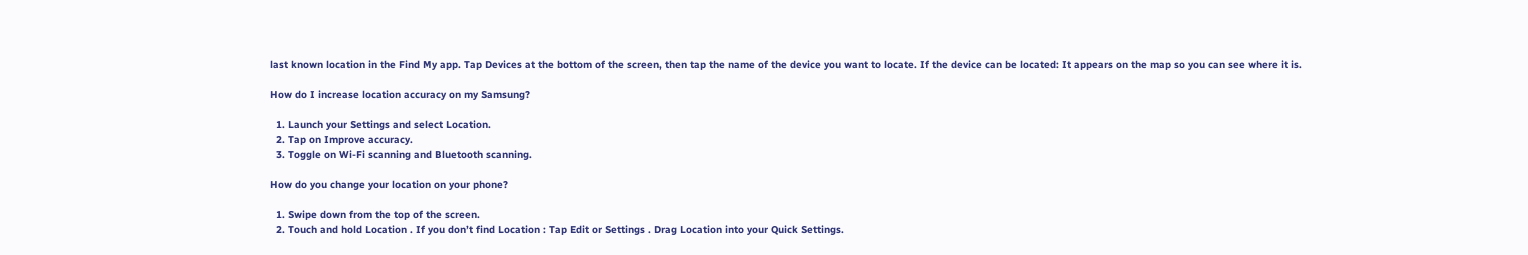last known location in the Find My app. Tap Devices at the bottom of the screen, then tap the name of the device you want to locate. If the device can be located: It appears on the map so you can see where it is.

How do I increase location accuracy on my Samsung?

  1. Launch your Settings and select Location.
  2. Tap on Improve accuracy.
  3. Toggle on Wi-Fi scanning and Bluetooth scanning.

How do you change your location on your phone?

  1. Swipe down from the top of the screen.
  2. Touch and hold Location . If you don’t find Location : Tap Edit or Settings . Drag Location into your Quick Settings.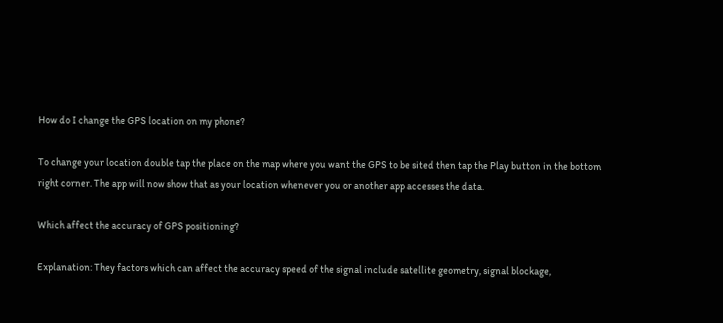How do I change the GPS location on my phone?

To change your location double tap the place on the map where you want the GPS to be sited then tap the Play button in the bottom right corner. The app will now show that as your location whenever you or another app accesses the data.

Which affect the accuracy of GPS positioning?

Explanation: They factors which can affect the accuracy speed of the signal include satellite geometry, signal blockage,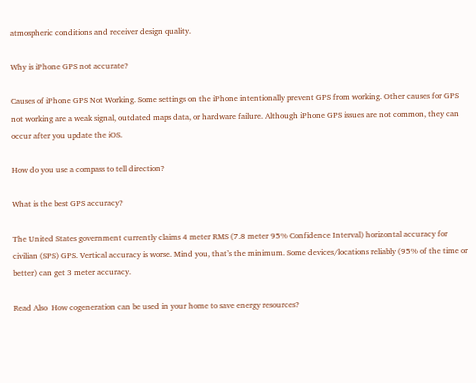atmospheric conditions and receiver design quality.

Why is iPhone GPS not accurate?

Causes of iPhone GPS Not Working. Some settings on the iPhone intentionally prevent GPS from working. Other causes for GPS not working are a weak signal, outdated maps data, or hardware failure. Although iPhone GPS issues are not common, they can occur after you update the iOS.

How do you use a compass to tell direction?

What is the best GPS accuracy?

The United States government currently claims 4 meter RMS (7.8 meter 95% Confidence Interval) horizontal accuracy for civilian (SPS) GPS. Vertical accuracy is worse. Mind you, that’s the minimum. Some devices/locations reliably (95% of the time or better) can get 3 meter accuracy.

Read Also  How cogeneration can be used in your home to save energy resources?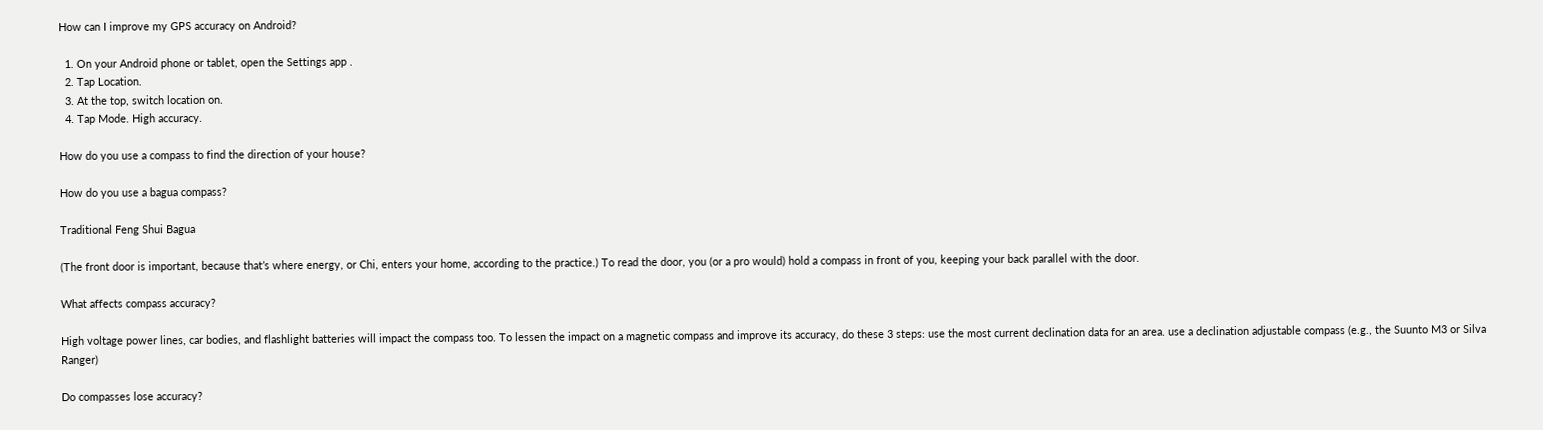How can I improve my GPS accuracy on Android?

  1. On your Android phone or tablet, open the Settings app .
  2. Tap Location.
  3. At the top, switch location on.
  4. Tap Mode. High accuracy.

How do you use a compass to find the direction of your house?

How do you use a bagua compass?

Traditional Feng Shui Bagua

(The front door is important, because that’s where energy, or Chi, enters your home, according to the practice.) To read the door, you (or a pro would) hold a compass in front of you, keeping your back parallel with the door.

What affects compass accuracy?

High voltage power lines, car bodies, and flashlight batteries will impact the compass too. To lessen the impact on a magnetic compass and improve its accuracy, do these 3 steps: use the most current declination data for an area. use a declination adjustable compass (e.g., the Suunto M3 or Silva Ranger)

Do compasses lose accuracy?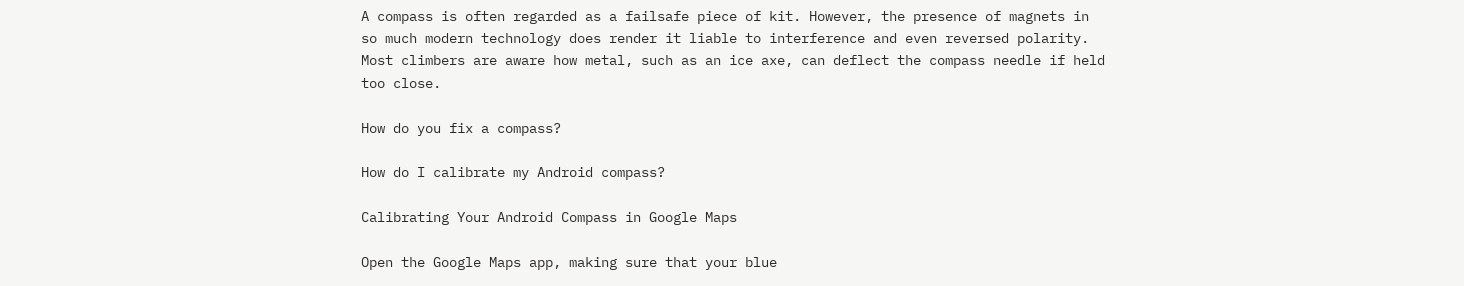A compass is often regarded as a failsafe piece of kit. However, the presence of magnets in so much modern technology does render it liable to interference and even reversed polarity. Most climbers are aware how metal, such as an ice axe, can deflect the compass needle if held too close.

How do you fix a compass?

How do I calibrate my Android compass?

Calibrating Your Android Compass in Google Maps

Open the Google Maps app, making sure that your blue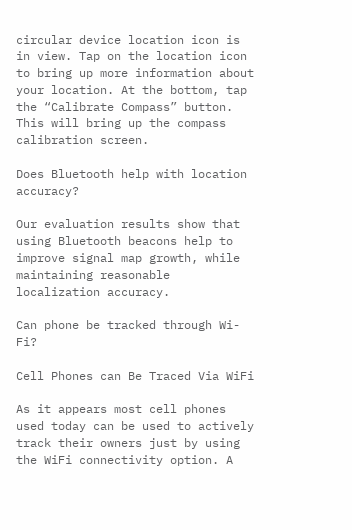circular device location icon is in view. Tap on the location icon to bring up more information about your location. At the bottom, tap the “Calibrate Compass” button. This will bring up the compass calibration screen.

Does Bluetooth help with location accuracy?

Our evaluation results show that using Bluetooth beacons help to improve signal map growth, while maintaining reasonable localization accuracy.

Can phone be tracked through Wi-Fi?

Cell Phones can Be Traced Via WiFi

As it appears most cell phones used today can be used to actively track their owners just by using the WiFi connectivity option. A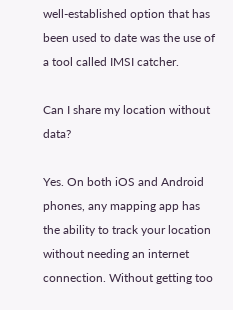well-established option that has been used to date was the use of a tool called IMSI catcher.

Can I share my location without data?

Yes. On both iOS and Android phones, any mapping app has the ability to track your location without needing an internet connection. Without getting too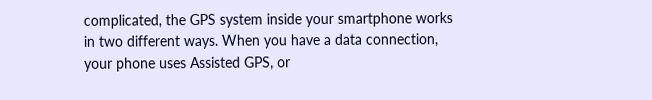complicated, the GPS system inside your smartphone works in two different ways. When you have a data connection, your phone uses Assisted GPS, or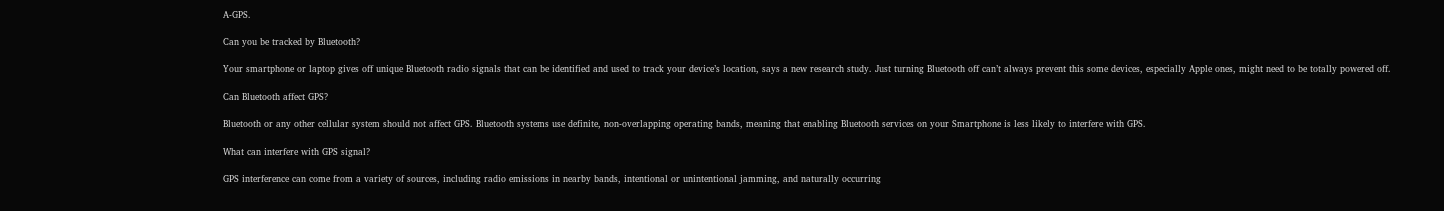A-GPS.

Can you be tracked by Bluetooth?

Your smartphone or laptop gives off unique Bluetooth radio signals that can be identified and used to track your device’s location, says a new research study. Just turning Bluetooth off can’t always prevent this some devices, especially Apple ones, might need to be totally powered off.

Can Bluetooth affect GPS?

Bluetooth or any other cellular system should not affect GPS. Bluetooth systems use definite, non-overlapping operating bands, meaning that enabling Bluetooth services on your Smartphone is less likely to interfere with GPS.

What can interfere with GPS signal?

GPS interference can come from a variety of sources, including radio emissions in nearby bands, intentional or unintentional jamming, and naturally occurring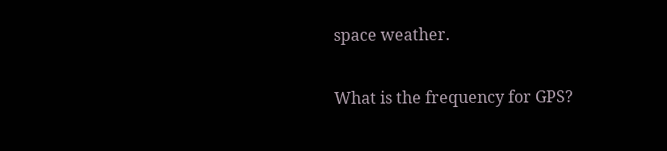space weather.

What is the frequency for GPS?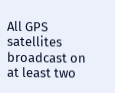All GPS satellites broadcast on at least two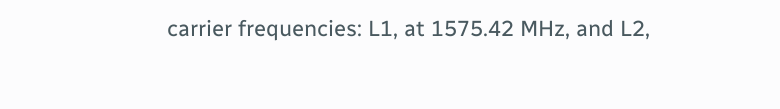carrier frequencies: L1, at 1575.42 MHz, and L2,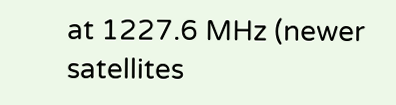at 1227.6 MHz (newer satellites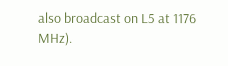also broadcast on L5 at 1176 MHz).